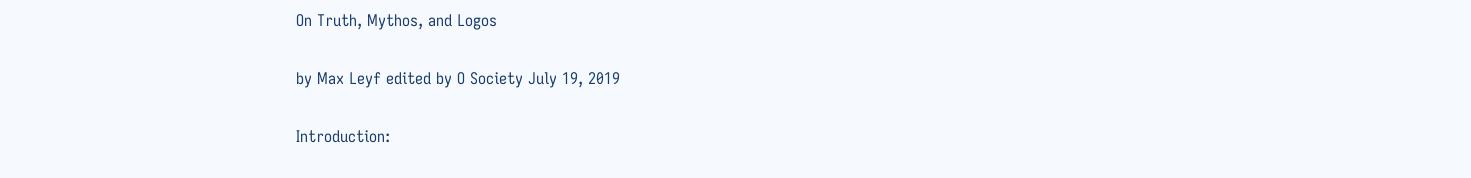On Truth, Mythos, and Logos

by Max Leyf edited by O Society July 19, 2019

Introduction: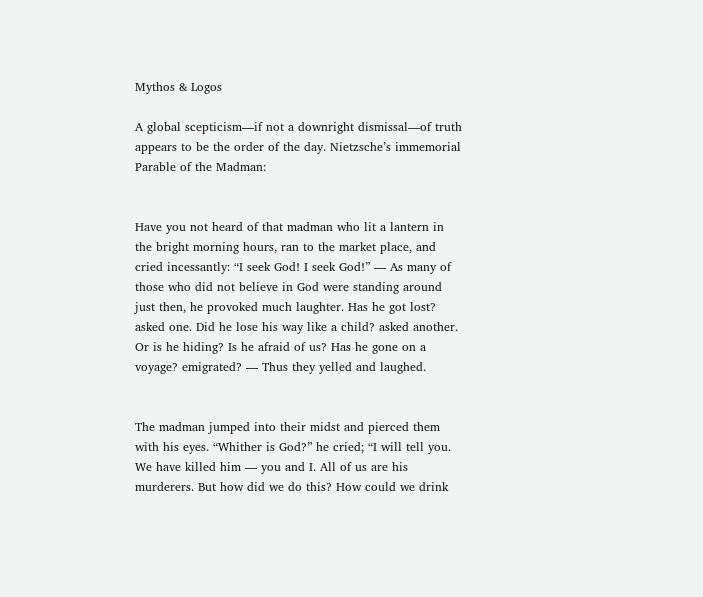Mythos & Logos

A global scepticism—if not a downright dismissal—of truth appears to be the order of the day. Nietzsche’s immemorial Parable of the Madman:


Have you not heard of that madman who lit a lantern in the bright morning hours, ran to the market place, and cried incessantly: “I seek God! I seek God!” — As many of those who did not believe in God were standing around just then, he provoked much laughter. Has he got lost? asked one. Did he lose his way like a child? asked another. Or is he hiding? Is he afraid of us? Has he gone on a voyage? emigrated? — Thus they yelled and laughed.


The madman jumped into their midst and pierced them with his eyes. “Whither is God?” he cried; “I will tell you. We have killed him — you and I. All of us are his murderers. But how did we do this? How could we drink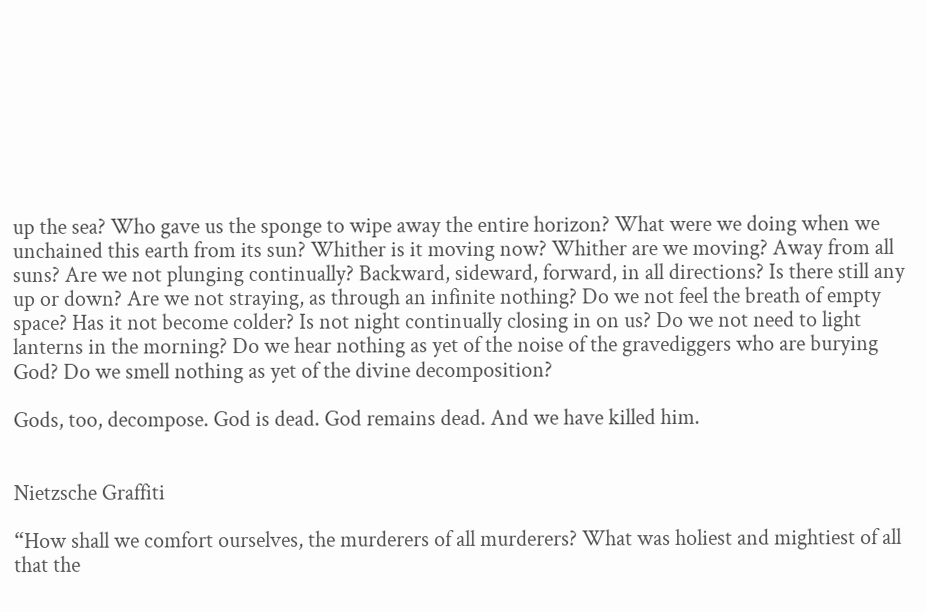up the sea? Who gave us the sponge to wipe away the entire horizon? What were we doing when we unchained this earth from its sun? Whither is it moving now? Whither are we moving? Away from all suns? Are we not plunging continually? Backward, sideward, forward, in all directions? Is there still any up or down? Are we not straying, as through an infinite nothing? Do we not feel the breath of empty space? Has it not become colder? Is not night continually closing in on us? Do we not need to light lanterns in the morning? Do we hear nothing as yet of the noise of the gravediggers who are burying God? Do we smell nothing as yet of the divine decomposition?

Gods, too, decompose. God is dead. God remains dead. And we have killed him.


Nietzsche Graffiti

“How shall we comfort ourselves, the murderers of all murderers? What was holiest and mightiest of all that the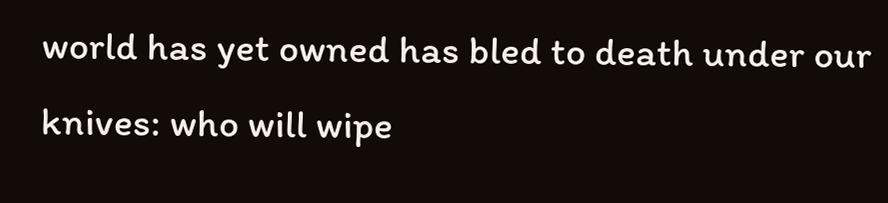world has yet owned has bled to death under our knives: who will wipe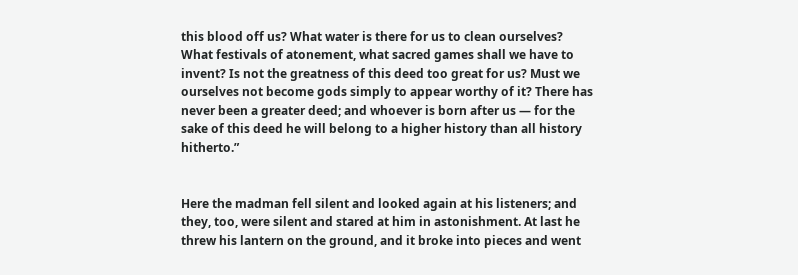this blood off us? What water is there for us to clean ourselves? What festivals of atonement, what sacred games shall we have to invent? Is not the greatness of this deed too great for us? Must we ourselves not become gods simply to appear worthy of it? There has never been a greater deed; and whoever is born after us — for the sake of this deed he will belong to a higher history than all history hitherto.”


Here the madman fell silent and looked again at his listeners; and they, too, were silent and stared at him in astonishment. At last he threw his lantern on the ground, and it broke into pieces and went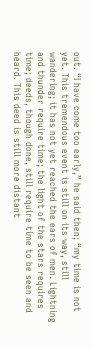out. “I have come too early,” he said then; “my time is not yet. This tremendous event is still on its way, still wandering; it has not yet reached the ears of men. Lightning and thunder require time; the light of the stars requires time; deeds, though done, still require time to be seen and heard. This deed is still more distant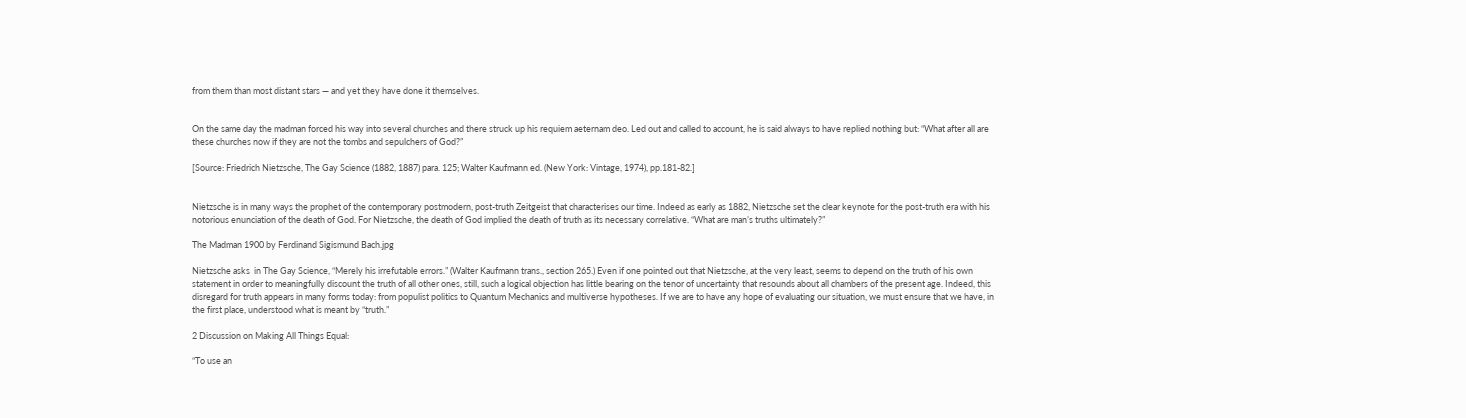from them than most distant stars — and yet they have done it themselves.


On the same day the madman forced his way into several churches and there struck up his requiem aeternam deo. Led out and called to account, he is said always to have replied nothing but: “What after all are these churches now if they are not the tombs and sepulchers of God?”

[Source: Friedrich Nietzsche, The Gay Science (1882, 1887) para. 125; Walter Kaufmann ed. (New York: Vintage, 1974), pp.181-82.]


Nietzsche is in many ways the prophet of the contemporary postmodern, post-truth Zeitgeist that characterises our time. Indeed as early as 1882, Nietzsche set the clear keynote for the post-truth era with his notorious enunciation of the death of God. For Nietzsche, the death of God implied the death of truth as its necessary correlative. “What are man’s truths ultimately?”

The Madman 1900 by Ferdinand Sigismund Bach.jpg

Nietzsche asks  in The Gay Science, “Merely his irrefutable errors.” (Walter Kaufmann trans., section 265.) Even if one pointed out that Nietzsche, at the very least, seems to depend on the truth of his own statement in order to meaningfully discount the truth of all other ones, still, such a logical objection has little bearing on the tenor of uncertainty that resounds about all chambers of the present age. Indeed, this disregard for truth appears in many forms today: from populist politics to Quantum Mechanics and multiverse hypotheses. If we are to have any hope of evaluating our situation, we must ensure that we have, in the first place, understood what is meant by “truth.”

2 Discussion on Making All Things Equal:

“To use an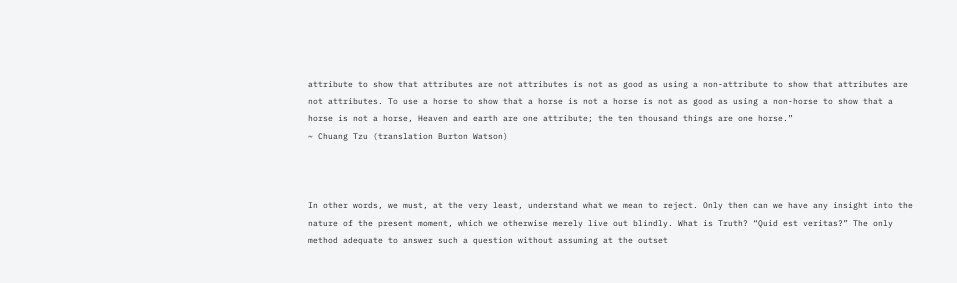attribute to show that attributes are not attributes is not as good as using a non-attribute to show that attributes are not attributes. To use a horse to show that a horse is not a horse is not as good as using a non-horse to show that a horse is not a horse, Heaven and earth are one attribute; the ten thousand things are one horse.”
~ Chuang Tzu (translation Burton Watson)



In other words, we must, at the very least, understand what we mean to reject. Only then can we have any insight into the nature of the present moment, which we otherwise merely live out blindly. What is Truth? “Quid est veritas?” The only method adequate to answer such a question without assuming at the outset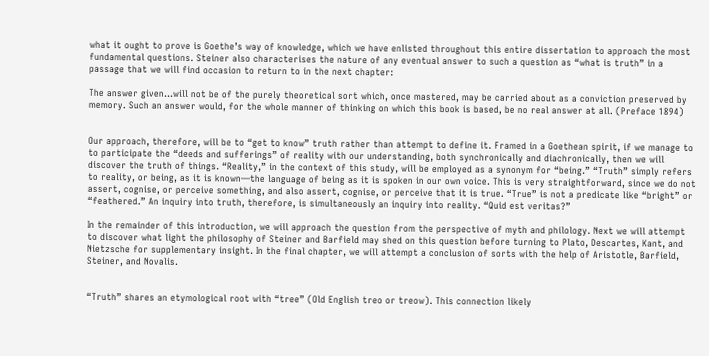what it ought to prove is Goethe’s way of knowledge, which we have enlisted throughout this entire dissertation to approach the most fundamental questions. Steiner also characterises the nature of any eventual answer to such a question as “what is truth” in a passage that we will find occasion to return to in the next chapter:

The answer given…will not be of the purely theoretical sort which, once mastered, may be carried about as a conviction preserved by memory. Such an answer would, for the whole manner of thinking on which this book is based, be no real answer at all. (Preface 1894)


Our approach, therefore, will be to “get to know” truth rather than attempt to define it. Framed in a Goethean spirit, if we manage to to participate the “deeds and sufferings” of reality with our understanding, both synchronically and diachronically, then we will discover the truth of things. “Reality,” in the context of this study, will be employed as a synonym for “being.” “Truth” simply refers to reality, or being, as it is known—the language of being as it is spoken in our own voice. This is very straightforward, since we do not assert, cognise, or perceive something, and also assert, cognise, or perceive that it is true. “True” is not a predicate like “bright” or “feathered.” An inquiry into truth, therefore, is simultaneously an inquiry into reality. “Quid est veritas?”

In the remainder of this introduction, we will approach the question from the perspective of myth and philology. Next we will attempt to discover what light the philosophy of Steiner and Barfield may shed on this question before turning to Plato, Descartes, Kant, and Nietzsche for supplementary insight. In the final chapter, we will attempt a conclusion of sorts with the help of Aristotle, Barfield, Steiner, and Novalis.


“Truth” shares an etymological root with “tree” (Old English treo or treow). This connection likely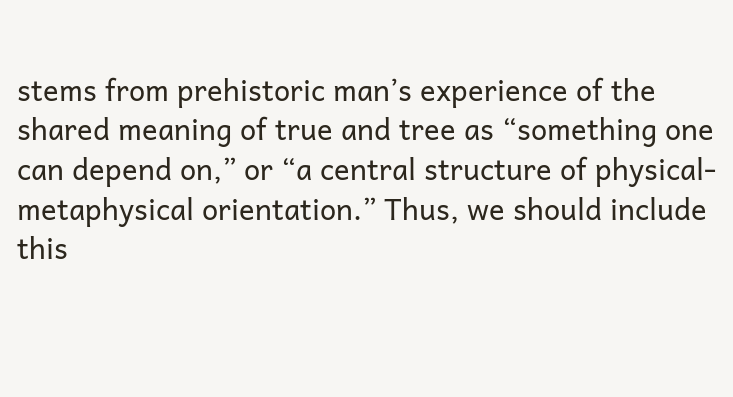stems from prehistoric man’s experience of the shared meaning of true and tree as “something one can depend on,” or “a central structure of physical-metaphysical orientation.” Thus, we should include this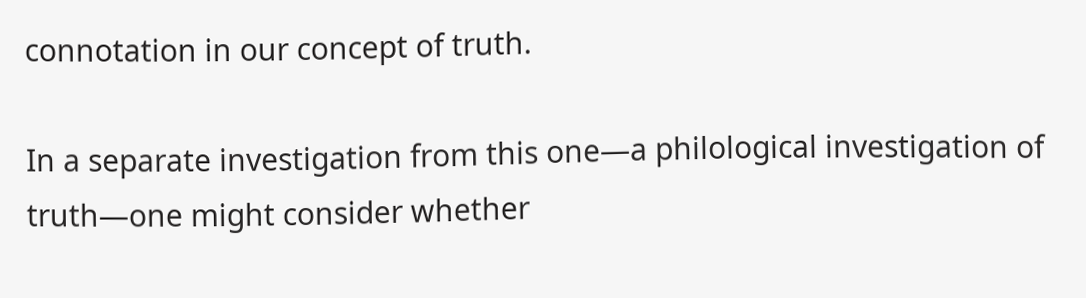connotation in our concept of truth.

In a separate investigation from this one—a philological investigation of truth—one might consider whether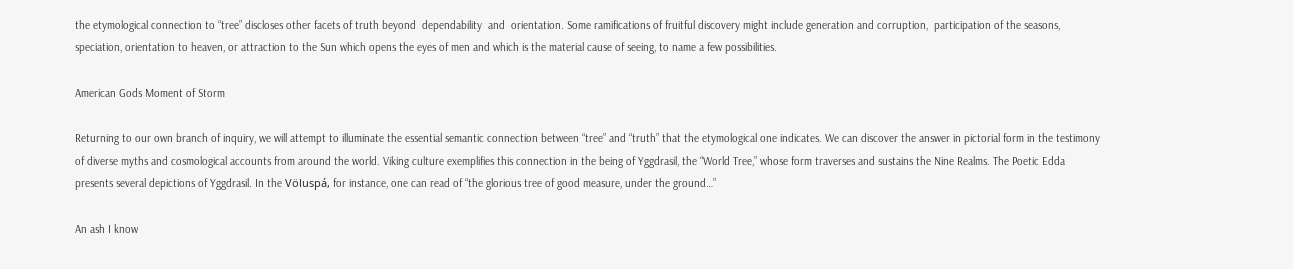the etymological connection to “tree” discloses other facets of truth beyond  dependability  and  orientation. Some ramifications of fruitful discovery might include generation and corruption,  participation of the seasons, speciation, orientation to heaven, or attraction to the Sun which opens the eyes of men and which is the material cause of seeing, to name a few possibilities.

American Gods Moment of Storm

Returning to our own branch of inquiry, we will attempt to illuminate the essential semantic connection between “tree” and “truth” that the etymological one indicates. We can discover the answer in pictorial form in the testimony of diverse myths and cosmological accounts from around the world. Viking culture exemplifies this connection in the being of Yggdrasil, the “World Tree,” whose form traverses and sustains the Nine Realms. The Poetic Edda presents several depictions of Yggdrasil. In the Völuspá, for instance, one can read of “the glorious tree of good measure, under the ground…”

An ash I know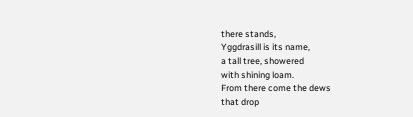there stands,
Yggdrasill is its name,
a tall tree, showered
with shining loam.
From there come the dews
that drop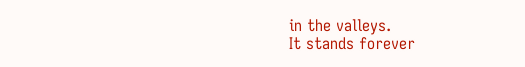in the valleys.
It stands forever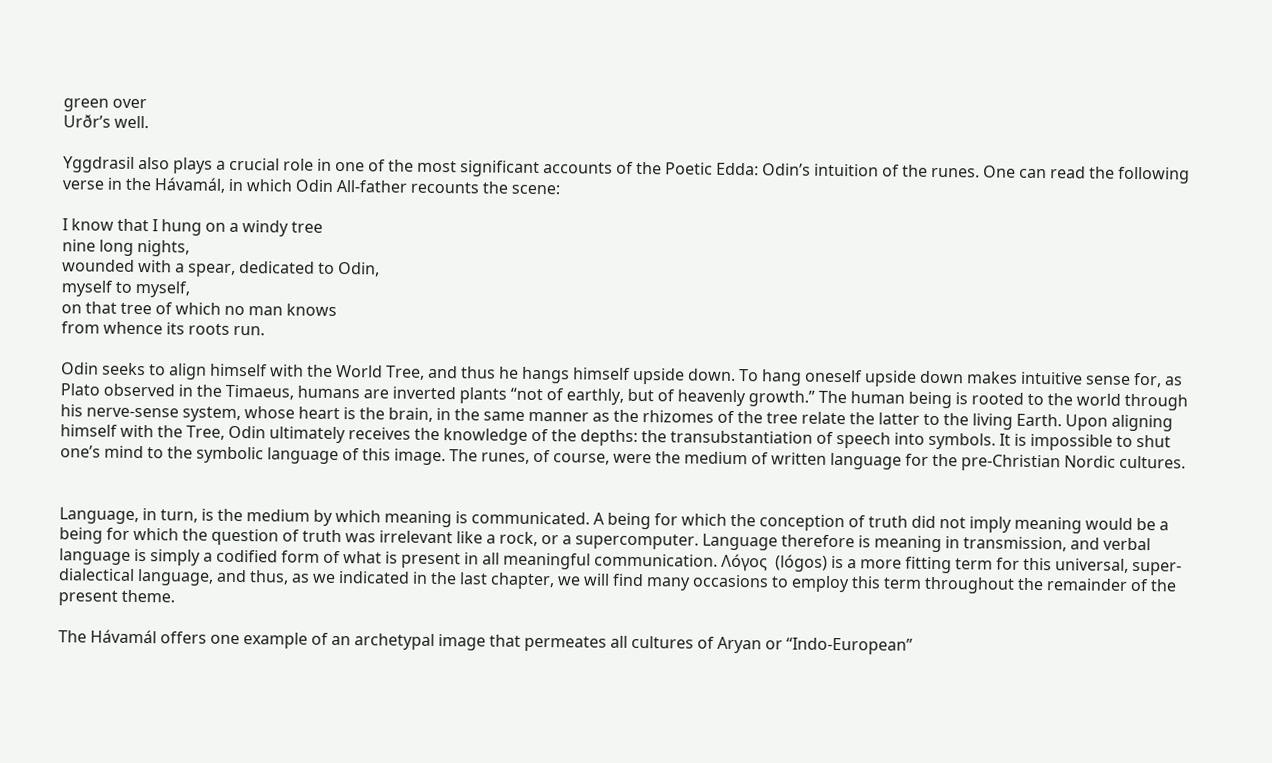green over
Urðr’s well.

Yggdrasil also plays a crucial role in one of the most significant accounts of the Poetic Edda: Odin’s intuition of the runes. One can read the following verse in the Hávamál, in which Odin All-father recounts the scene:

I know that I hung on a windy tree
nine long nights,
wounded with a spear, dedicated to Odin,
myself to myself,
on that tree of which no man knows
from whence its roots run.

Odin seeks to align himself with the World Tree, and thus he hangs himself upside down. To hang oneself upside down makes intuitive sense for, as Plato observed in the Timaeus, humans are inverted plants “not of earthly, but of heavenly growth.” The human being is rooted to the world through his nerve-sense system, whose heart is the brain, in the same manner as the rhizomes of the tree relate the latter to the living Earth. Upon aligning himself with the Tree, Odin ultimately receives the knowledge of the depths: the transubstantiation of speech into symbols. It is impossible to shut one’s mind to the symbolic language of this image. The runes, of course, were the medium of written language for the pre-Christian Nordic cultures.


Language, in turn, is the medium by which meaning is communicated. A being for which the conception of truth did not imply meaning would be a being for which the question of truth was irrelevant like a rock, or a supercomputer. Language therefore is meaning in transmission, and verbal language is simply a codified form of what is present in all meaningful communication. Λóγος  (lógos) is a more fitting term for this universal, super-dialectical language, and thus, as we indicated in the last chapter, we will find many occasions to employ this term throughout the remainder of the present theme.

The Hávamál offers one example of an archetypal image that permeates all cultures of Aryan or “Indo-European”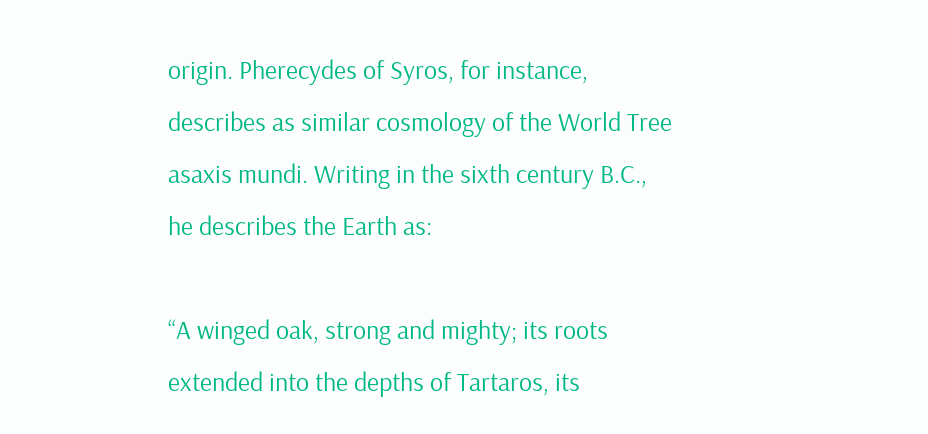origin. Pherecydes of Syros, for instance, describes as similar cosmology of the World Tree asaxis mundi. Writing in the sixth century B.C., he describes the Earth as:

“A winged oak, strong and mighty; its roots extended into the depths of Tartaros, its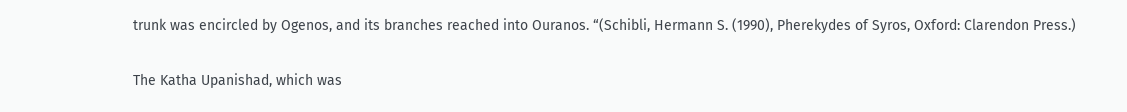trunk was encircled by Ogenos, and its branches reached into Ouranos. “(Schibli, Hermann S. (1990), Pherekydes of Syros, Oxford: Clarendon Press.)

The Katha Upanishad, which was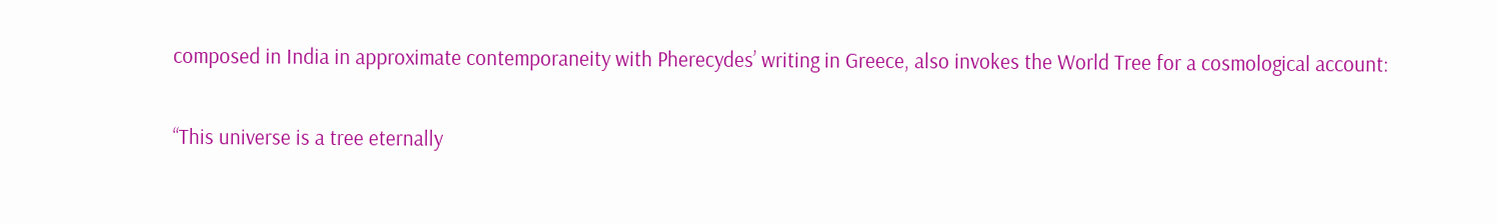composed in India in approximate contemporaneity with Pherecydes’ writing in Greece, also invokes the World Tree for a cosmological account:

“This universe is a tree eternally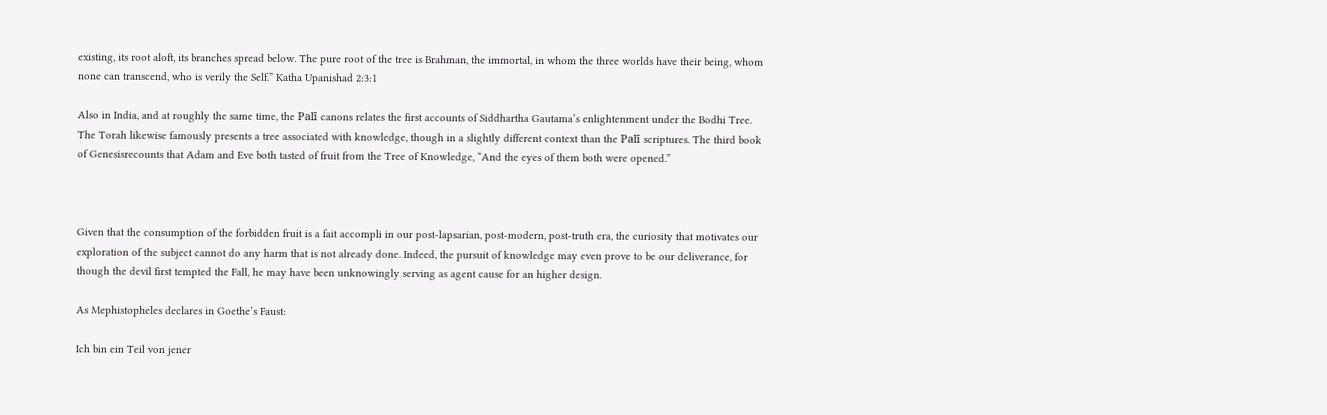existing, its root aloft, its branches spread below. The pure root of the tree is Brahman, the immortal, in whom the three worlds have their being, whom none can transcend, who is verily the Self.” Katha Upanishad 2:3:1

Also in India, and at roughly the same time, the Palī canons relates the first accounts of Siddhartha Gautama’s enlightenment under the Bodhi Tree. The Torah likewise famously presents a tree associated with knowledge, though in a slightly different context than the Palī scriptures. The third book of Genesisrecounts that Adam and Eve both tasted of fruit from the Tree of Knowledge, “And the eyes of them both were opened.”



Given that the consumption of the forbidden fruit is a fait accompli in our post-lapsarian, post-modern, post-truth era, the curiosity that motivates our exploration of the subject cannot do any harm that is not already done. Indeed, the pursuit of knowledge may even prove to be our deliverance, for though the devil first tempted the Fall, he may have been unknowingly serving as agent cause for an higher design.

As Mephistopheles declares in Goethe’s Faust:

Ich bin ein Teil von jener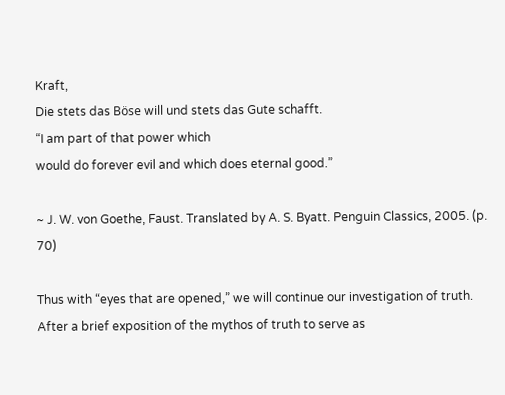Kraft,
Die stets das Böse will und stets das Gute schafft.
“I am part of that power which
would do forever evil and which does eternal good.”

~ J. W. von Goethe, Faust. Translated by A. S. Byatt. Penguin Classics, 2005. (p. 70)

Thus with “eyes that are opened,” we will continue our investigation of truth. After a brief exposition of the mythos of truth to serve as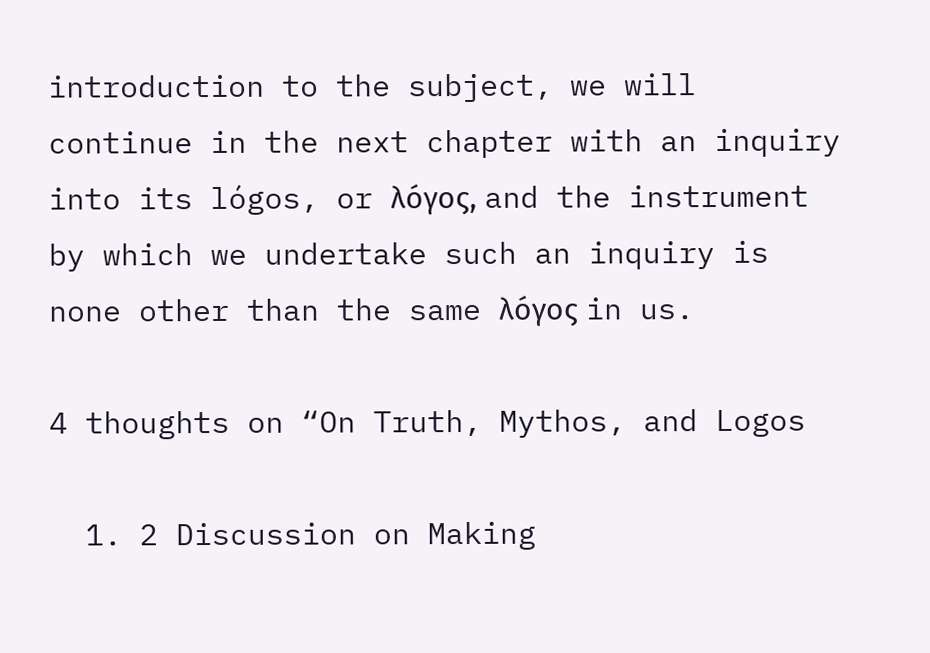introduction to the subject, we will continue in the next chapter with an inquiry into its lógos, or λóγος, and the instrument by which we undertake such an inquiry is none other than the same λóγος in us.

4 thoughts on “On Truth, Mythos, and Logos

  1. 2 Discussion on Making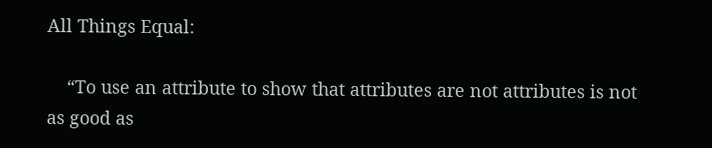All Things Equal:

    “To use an attribute to show that attributes are not attributes is not as good as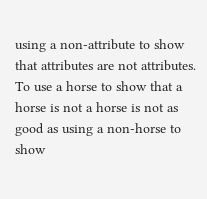using a non-attribute to show that attributes are not attributes. To use a horse to show that a horse is not a horse is not as good as using a non-horse to show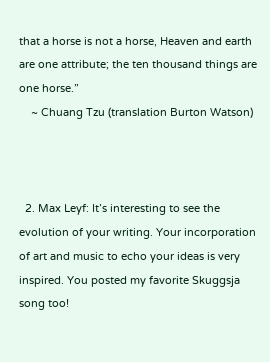that a horse is not a horse, Heaven and earth are one attribute; the ten thousand things are one horse.”
    ~ Chuang Tzu (translation Burton Watson)



  2. Max Leyf: It’s interesting to see the evolution of your writing. Your incorporation of art and music to echo your ideas is very inspired. You posted my favorite Skuggsja song too!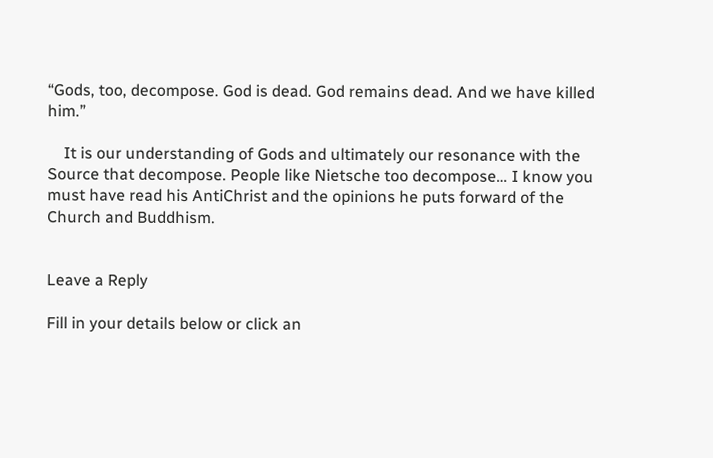“Gods, too, decompose. God is dead. God remains dead. And we have killed him.”

    It is our understanding of Gods and ultimately our resonance with the Source that decompose. People like Nietsche too decompose… I know you must have read his AntiChrist and the opinions he puts forward of the Church and Buddhism.


Leave a Reply

Fill in your details below or click an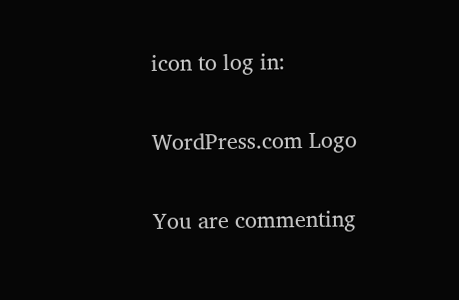icon to log in:

WordPress.com Logo

You are commenting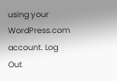using your WordPress.com account. Log Out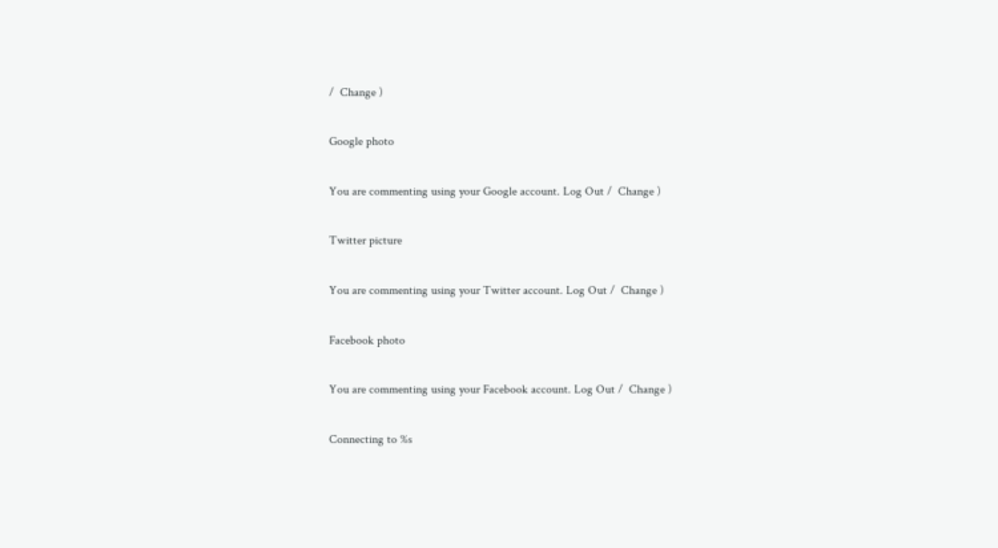/  Change )

Google photo

You are commenting using your Google account. Log Out /  Change )

Twitter picture

You are commenting using your Twitter account. Log Out /  Change )

Facebook photo

You are commenting using your Facebook account. Log Out /  Change )

Connecting to %s